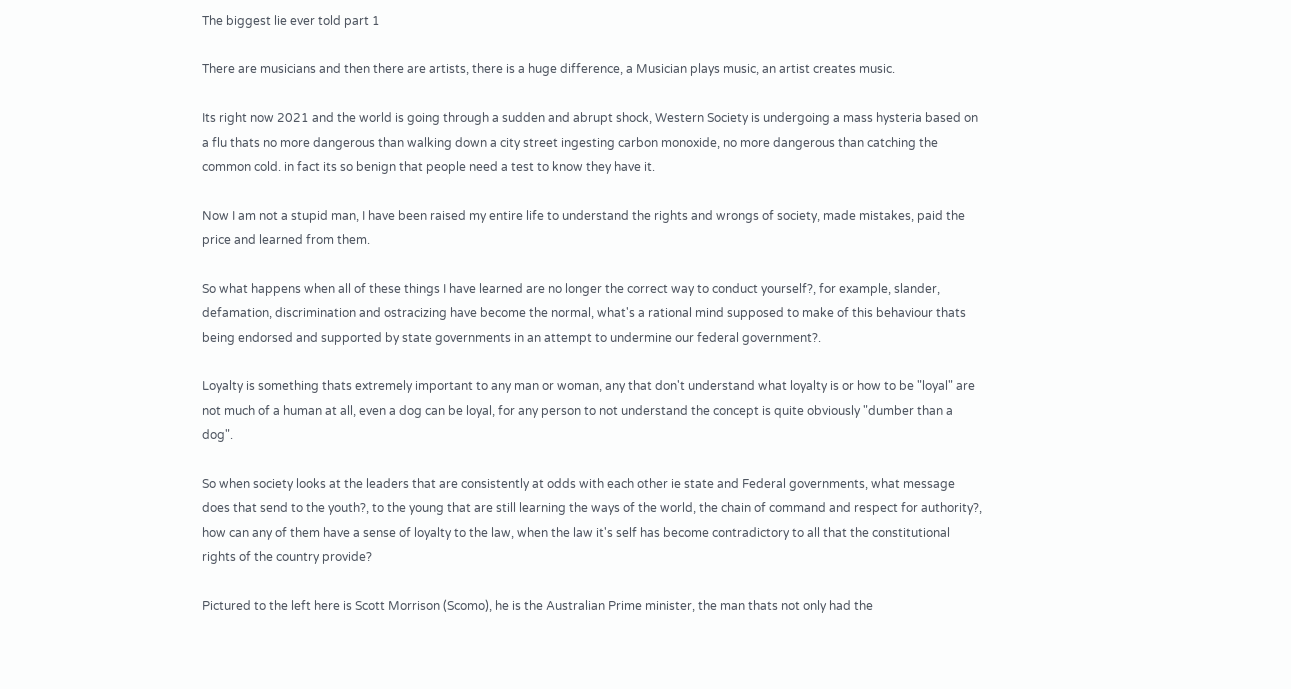The biggest lie ever told part 1

There are musicians and then there are artists, there is a huge difference, a Musician plays music, an artist creates music.

Its right now 2021 and the world is going through a sudden and abrupt shock, Western Society is undergoing a mass hysteria based on a flu thats no more dangerous than walking down a city street ingesting carbon monoxide, no more dangerous than catching the common cold. in fact its so benign that people need a test to know they have it.

Now I am not a stupid man, I have been raised my entire life to understand the rights and wrongs of society, made mistakes, paid the price and learned from them.

So what happens when all of these things I have learned are no longer the correct way to conduct yourself?, for example, slander, defamation, discrimination and ostracizing have become the normal, what's a rational mind supposed to make of this behaviour thats being endorsed and supported by state governments in an attempt to undermine our federal government?.

Loyalty is something thats extremely important to any man or woman, any that don't understand what loyalty is or how to be "loyal" are not much of a human at all, even a dog can be loyal, for any person to not understand the concept is quite obviously "dumber than a dog".

So when society looks at the leaders that are consistently at odds with each other ie state and Federal governments, what message does that send to the youth?, to the young that are still learning the ways of the world, the chain of command and respect for authority?, how can any of them have a sense of loyalty to the law, when the law it's self has become contradictory to all that the constitutional rights of the country provide?

Pictured to the left here is Scott Morrison (Scomo), he is the Australian Prime minister, the man thats not only had the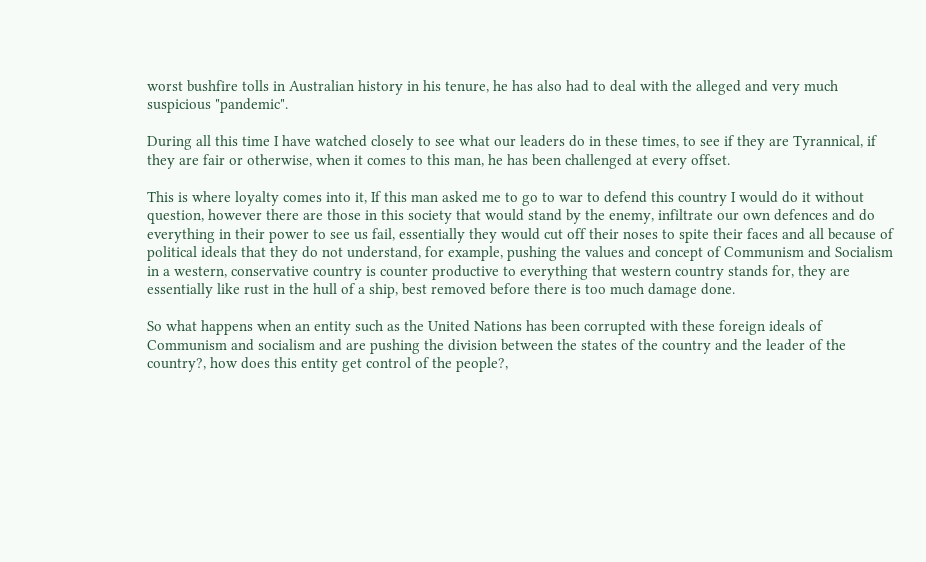worst bushfire tolls in Australian history in his tenure, he has also had to deal with the alleged and very much suspicious "pandemic".

During all this time I have watched closely to see what our leaders do in these times, to see if they are Tyrannical, if they are fair or otherwise, when it comes to this man, he has been challenged at every offset.

This is where loyalty comes into it, If this man asked me to go to war to defend this country I would do it without question, however there are those in this society that would stand by the enemy, infiltrate our own defences and do everything in their power to see us fail, essentially they would cut off their noses to spite their faces and all because of political ideals that they do not understand, for example, pushing the values and concept of Communism and Socialism in a western, conservative country is counter productive to everything that western country stands for, they are essentially like rust in the hull of a ship, best removed before there is too much damage done.

So what happens when an entity such as the United Nations has been corrupted with these foreign ideals of Communism and socialism and are pushing the division between the states of the country and the leader of the country?, how does this entity get control of the people?,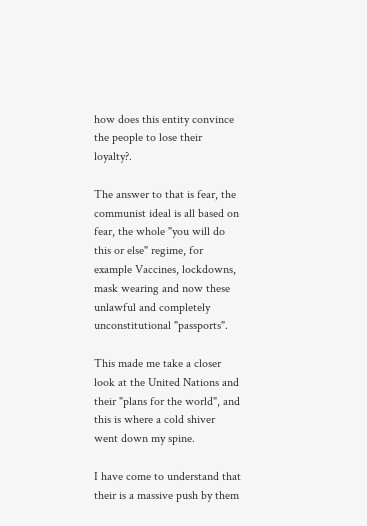how does this entity convince the people to lose their loyalty?.

The answer to that is fear, the communist ideal is all based on fear, the whole "you will do this or else" regime, for example Vaccines, lockdowns, mask wearing and now these unlawful and completely unconstitutional "passports".

This made me take a closer look at the United Nations and their "plans for the world", and this is where a cold shiver went down my spine.

I have come to understand that their is a massive push by them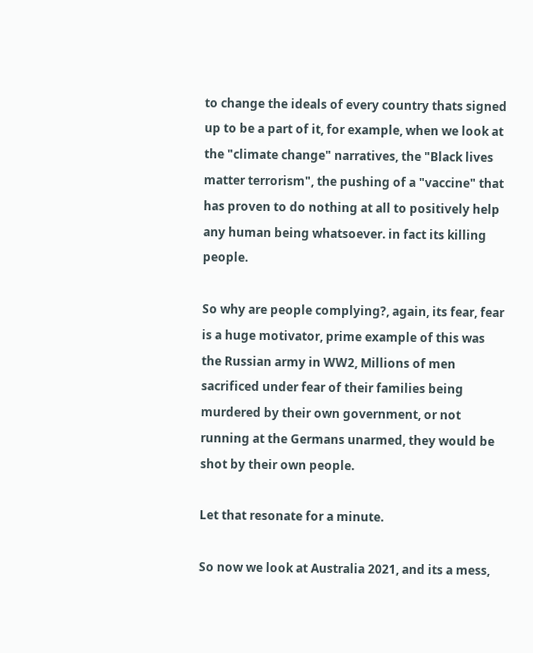to change the ideals of every country thats signed up to be a part of it, for example, when we look at the "climate change" narratives, the "Black lives matter terrorism", the pushing of a "vaccine" that has proven to do nothing at all to positively help any human being whatsoever. in fact its killing people.

So why are people complying?, again, its fear, fear is a huge motivator, prime example of this was the Russian army in WW2, Millions of men sacrificed under fear of their families being murdered by their own government, or not running at the Germans unarmed, they would be shot by their own people.

Let that resonate for a minute.

So now we look at Australia 2021, and its a mess,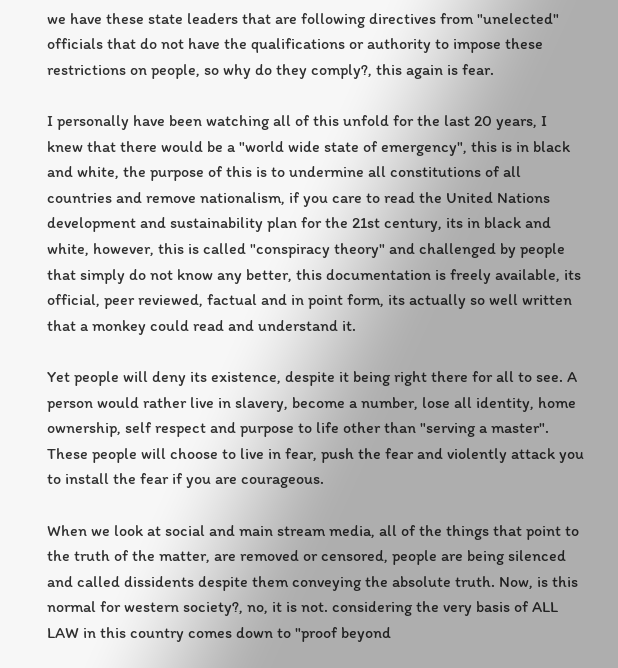we have these state leaders that are following directives from "unelected" officials that do not have the qualifications or authority to impose these restrictions on people, so why do they comply?, this again is fear.

I personally have been watching all of this unfold for the last 20 years, I knew that there would be a "world wide state of emergency", this is in black and white, the purpose of this is to undermine all constitutions of all countries and remove nationalism, if you care to read the United Nations development and sustainability plan for the 21st century, its in black and white, however, this is called "conspiracy theory" and challenged by people that simply do not know any better, this documentation is freely available, its official, peer reviewed, factual and in point form, its actually so well written that a monkey could read and understand it.

Yet people will deny its existence, despite it being right there for all to see. A person would rather live in slavery, become a number, lose all identity, home ownership, self respect and purpose to life other than "serving a master". These people will choose to live in fear, push the fear and violently attack you to install the fear if you are courageous.

When we look at social and main stream media, all of the things that point to the truth of the matter, are removed or censored, people are being silenced and called dissidents despite them conveying the absolute truth. Now, is this normal for western society?, no, it is not. considering the very basis of ALL LAW in this country comes down to "proof beyond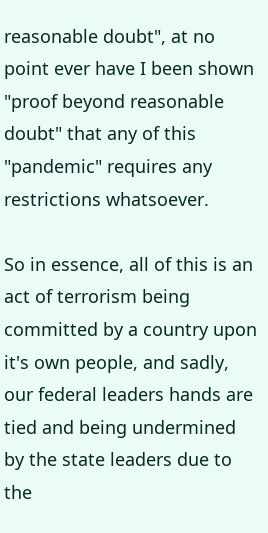reasonable doubt", at no point ever have I been shown "proof beyond reasonable doubt" that any of this "pandemic" requires any restrictions whatsoever.

So in essence, all of this is an act of terrorism being committed by a country upon it's own people, and sadly, our federal leaders hands are tied and being undermined by the state leaders due to the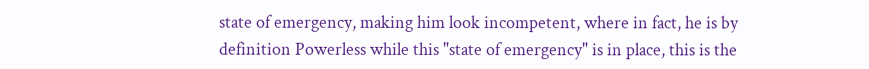state of emergency, making him look incompetent, where in fact, he is by definition Powerless while this "state of emergency" is in place, this is the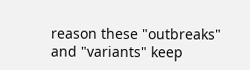reason these "outbreaks" and "variants" keep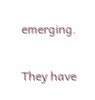emerging.

They have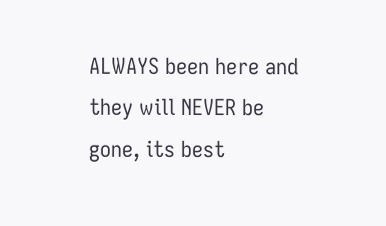ALWAYS been here and they will NEVER be gone, its best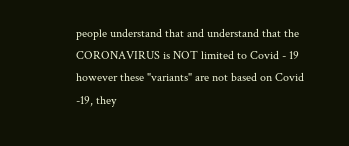people understand that and understand that the CORONAVIRUS is NOT limited to Covid - 19 however these "variants" are not based on Covid -19, they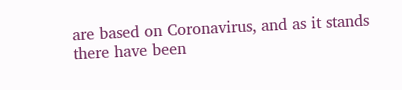are based on Coronavirus, and as it stands there have been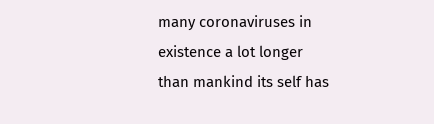many coronaviruses in existence a lot longer than mankind its self has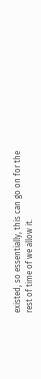existed, so essentially, this can go on for the rest of time of we allow it.